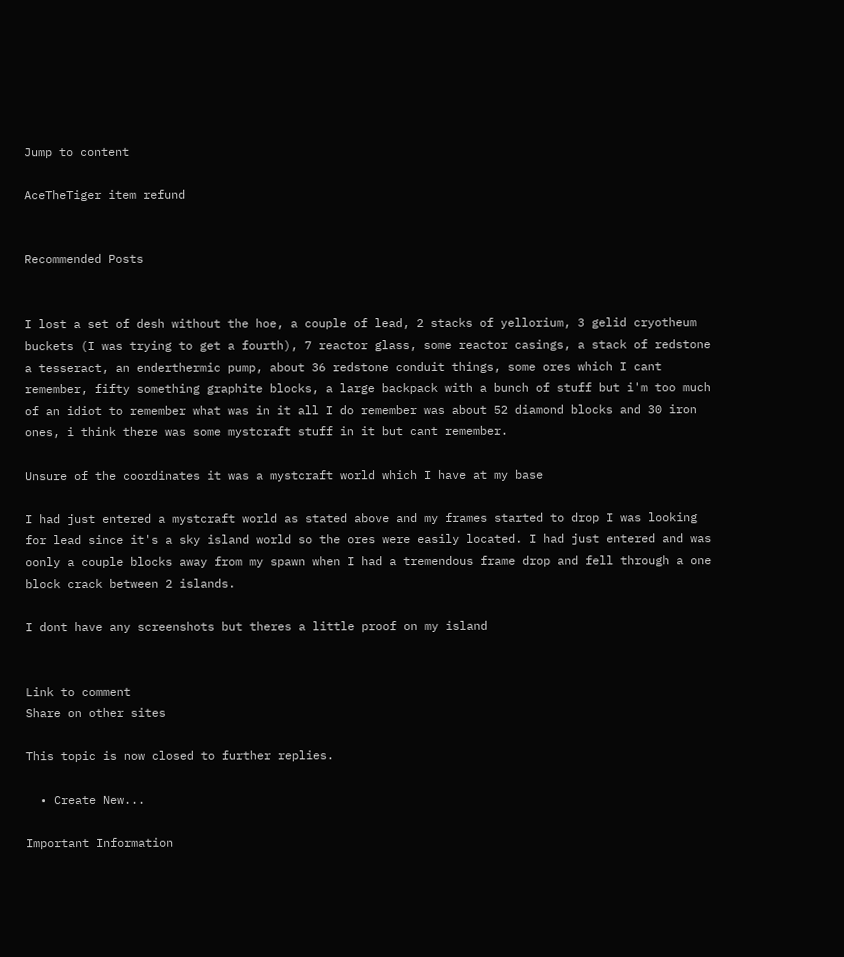Jump to content

AceTheTiger item refund


Recommended Posts


I lost a set of desh without the hoe, a couple of lead, 2 stacks of yellorium, 3 gelid cryotheum buckets (I was trying to get a fourth), 7 reactor glass, some reactor casings, a stack of redstone a tesseract, an enderthermic pump, about 36 redstone conduit things, some ores which I cant remember, fifty something graphite blocks, a large backpack with a bunch of stuff but i'm too much of an idiot to remember what was in it all I do remember was about 52 diamond blocks and 30 iron ones, i think there was some mystcraft stuff in it but cant remember.

Unsure of the coordinates it was a mystcraft world which I have at my base

I had just entered a mystcraft world as stated above and my frames started to drop I was looking for lead since it's a sky island world so the ores were easily located. I had just entered and was oonly a couple blocks away from my spawn when I had a tremendous frame drop and fell through a one block crack between 2 islands.

I dont have any screenshots but theres a little proof on my island


Link to comment
Share on other sites

This topic is now closed to further replies.

  • Create New...

Important Information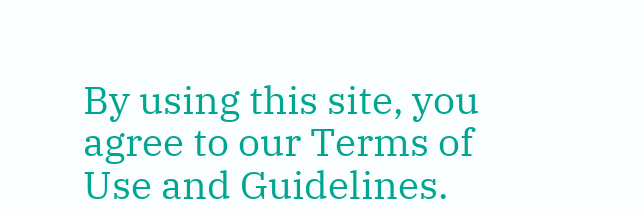By using this site, you agree to our Terms of Use and Guidelines.